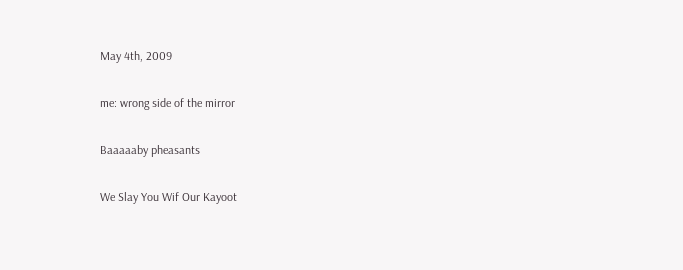May 4th, 2009

me: wrong side of the mirror

Baaaaaby pheasants

We Slay You Wif Our Kayoot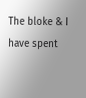The bloke & I have spent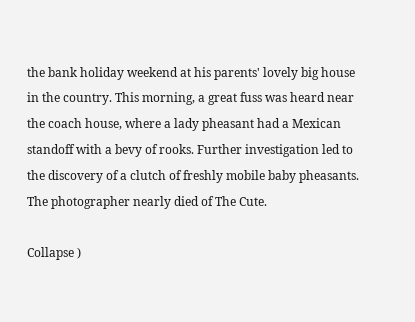the bank holiday weekend at his parents' lovely big house in the country. This morning, a great fuss was heard near the coach house, where a lady pheasant had a Mexican standoff with a bevy of rooks. Further investigation led to the discovery of a clutch of freshly mobile baby pheasants. The photographer nearly died of The Cute.

Collapse )